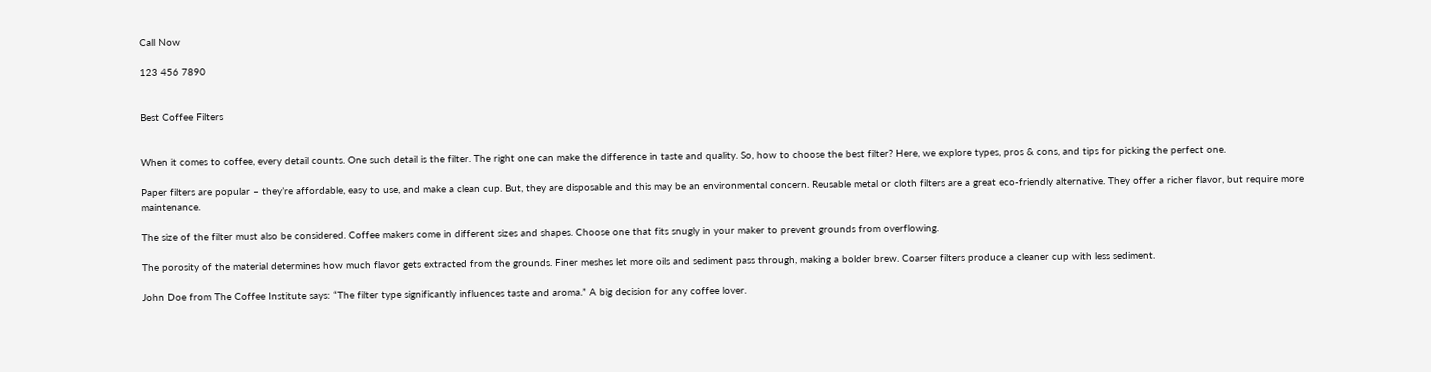Call Now

123 456 7890


Best Coffee Filters


When it comes to coffee, every detail counts. One such detail is the filter. The right one can make the difference in taste and quality. So, how to choose the best filter? Here, we explore types, pros & cons, and tips for picking the perfect one.

Paper filters are popular – they’re affordable, easy to use, and make a clean cup. But, they are disposable and this may be an environmental concern. Reusable metal or cloth filters are a great eco-friendly alternative. They offer a richer flavor, but require more maintenance.

The size of the filter must also be considered. Coffee makers come in different sizes and shapes. Choose one that fits snugly in your maker to prevent grounds from overflowing.

The porosity of the material determines how much flavor gets extracted from the grounds. Finer meshes let more oils and sediment pass through, making a bolder brew. Coarser filters produce a cleaner cup with less sediment.

John Doe from The Coffee Institute says: “The filter type significantly influences taste and aroma.” A big decision for any coffee lover.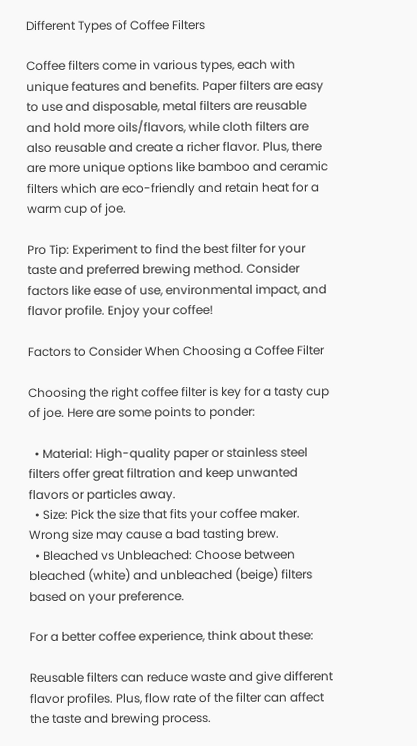Different Types of Coffee Filters

Coffee filters come in various types, each with unique features and benefits. Paper filters are easy to use and disposable, metal filters are reusable and hold more oils/flavors, while cloth filters are also reusable and create a richer flavor. Plus, there are more unique options like bamboo and ceramic filters which are eco-friendly and retain heat for a warm cup of joe.

Pro Tip: Experiment to find the best filter for your taste and preferred brewing method. Consider factors like ease of use, environmental impact, and flavor profile. Enjoy your coffee!

Factors to Consider When Choosing a Coffee Filter

Choosing the right coffee filter is key for a tasty cup of joe. Here are some points to ponder:

  • Material: High-quality paper or stainless steel filters offer great filtration and keep unwanted flavors or particles away.
  • Size: Pick the size that fits your coffee maker. Wrong size may cause a bad tasting brew.
  • Bleached vs Unbleached: Choose between bleached (white) and unbleached (beige) filters based on your preference.

For a better coffee experience, think about these:

Reusable filters can reduce waste and give different flavor profiles. Plus, flow rate of the filter can affect the taste and brewing process.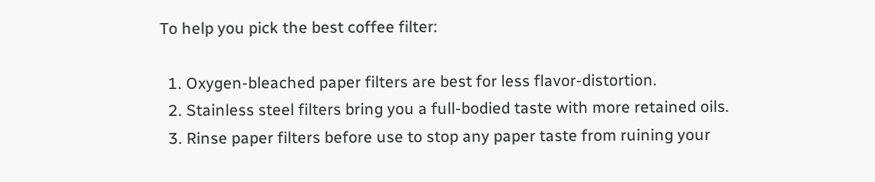To help you pick the best coffee filter:

  1. Oxygen-bleached paper filters are best for less flavor-distortion.
  2. Stainless steel filters bring you a full-bodied taste with more retained oils.
  3. Rinse paper filters before use to stop any paper taste from ruining your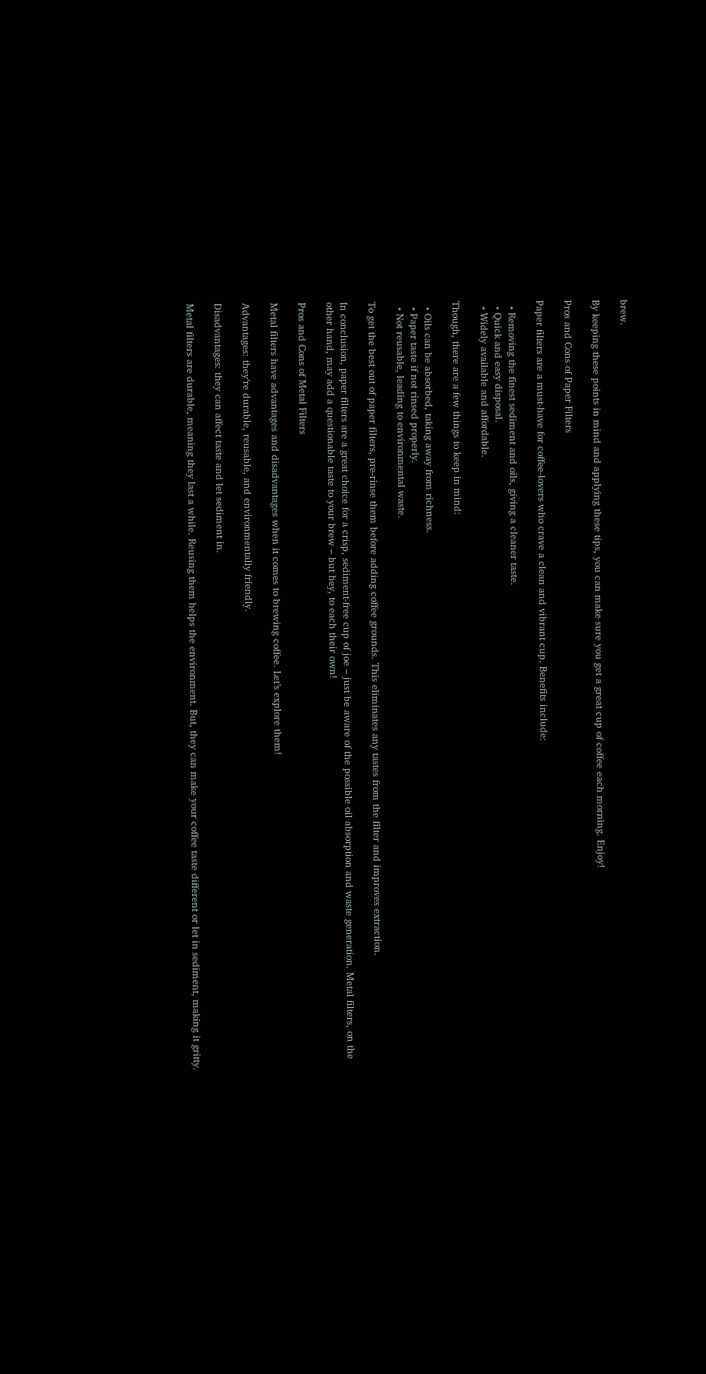brew.

By keeping these points in mind and applying these tips, you can make sure you get a great cup of coffee each morning. Enjoy!

Pros and Cons of Paper Filters

Paper filters are a must-have for coffee-lovers who crave a clean and vibrant cup. Benefits include:

  • Removing the finest sediment and oils, giving a cleaner taste.
  • Quick and easy disposal.
  • Widely available and affordable.

Though, there are a few things to keep in mind:

  • Oils can be absorbed, taking away from richness.
  • Paper taste if not rinsed properly.
  • Not reusable, leading to environmental waste.

To get the best out of paper filters, pre-rinse them before adding coffee grounds. This eliminates any tastes from the filter and improves extraction.

In conclusion, paper filters are a great choice for a crisp, sediment-free cup of joe – just be aware of the possible oil absorption and waste generation. Metal filters, on the other hand, may add a questionable taste to your brew – but hey, to each their own!

Pros and Cons of Metal Filters

Metal filters have advantages and disadvantages when it comes to brewing coffee. Let’s explore them!

Advantages: they’re durable, reusable, and environmentally friendly.

Disadvantages: they can affect taste and let sediment in.

Metal filters are durable, meaning they last a while. Reusing them helps the environment. But, they can make your coffee taste different or let in sediment, making it gritty.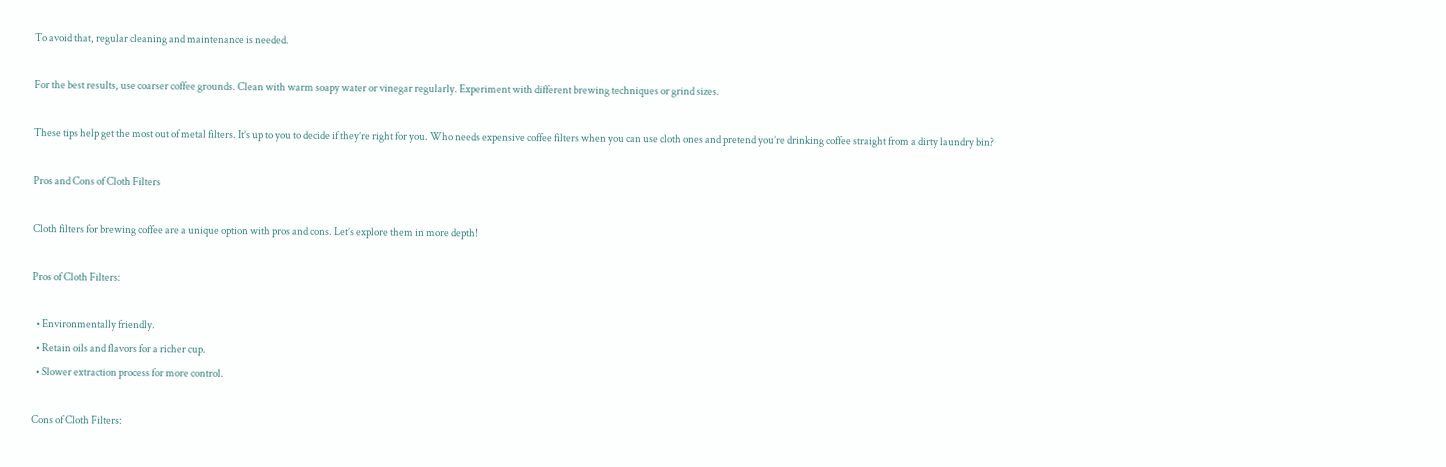To avoid that, regular cleaning and maintenance is needed.

For the best results, use coarser coffee grounds. Clean with warm soapy water or vinegar regularly. Experiment with different brewing techniques or grind sizes.

These tips help get the most out of metal filters. It’s up to you to decide if they’re right for you. Who needs expensive coffee filters when you can use cloth ones and pretend you’re drinking coffee straight from a dirty laundry bin?

Pros and Cons of Cloth Filters

Cloth filters for brewing coffee are a unique option with pros and cons. Let’s explore them in more depth!

Pros of Cloth Filters:

  • Environmentally friendly.
  • Retain oils and flavors for a richer cup.
  • Slower extraction process for more control.

Cons of Cloth Filters: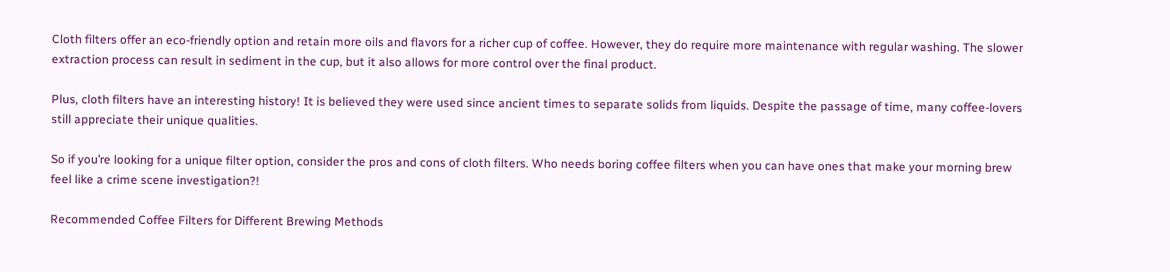Cloth filters offer an eco-friendly option and retain more oils and flavors for a richer cup of coffee. However, they do require more maintenance with regular washing. The slower extraction process can result in sediment in the cup, but it also allows for more control over the final product.

Plus, cloth filters have an interesting history! It is believed they were used since ancient times to separate solids from liquids. Despite the passage of time, many coffee-lovers still appreciate their unique qualities.

So if you’re looking for a unique filter option, consider the pros and cons of cloth filters. Who needs boring coffee filters when you can have ones that make your morning brew feel like a crime scene investigation?!

Recommended Coffee Filters for Different Brewing Methods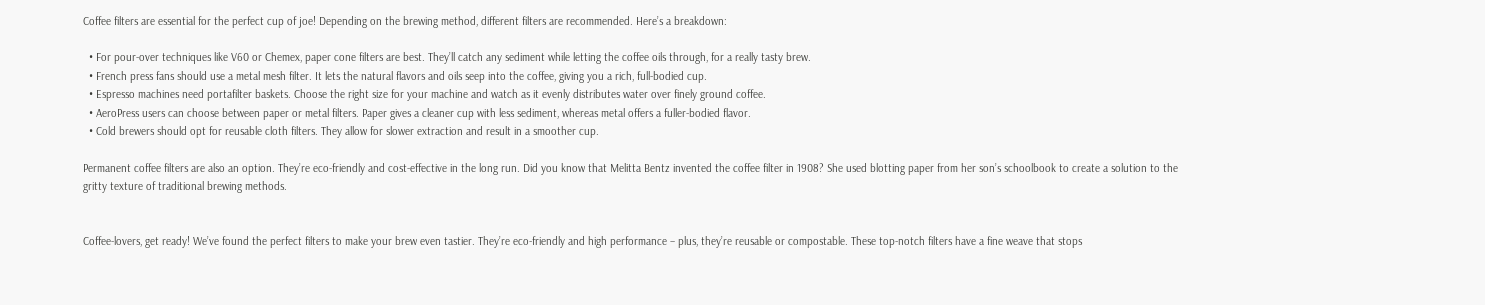Coffee filters are essential for the perfect cup of joe! Depending on the brewing method, different filters are recommended. Here’s a breakdown:

  • For pour-over techniques like V60 or Chemex, paper cone filters are best. They’ll catch any sediment while letting the coffee oils through, for a really tasty brew.
  • French press fans should use a metal mesh filter. It lets the natural flavors and oils seep into the coffee, giving you a rich, full-bodied cup.
  • Espresso machines need portafilter baskets. Choose the right size for your machine and watch as it evenly distributes water over finely ground coffee.
  • AeroPress users can choose between paper or metal filters. Paper gives a cleaner cup with less sediment, whereas metal offers a fuller-bodied flavor.
  • Cold brewers should opt for reusable cloth filters. They allow for slower extraction and result in a smoother cup.

Permanent coffee filters are also an option. They’re eco-friendly and cost-effective in the long run. Did you know that Melitta Bentz invented the coffee filter in 1908? She used blotting paper from her son’s schoolbook to create a solution to the gritty texture of traditional brewing methods.


Coffee-lovers, get ready! We’ve found the perfect filters to make your brew even tastier. They’re eco-friendly and high performance – plus, they’re reusable or compostable. These top-notch filters have a fine weave that stops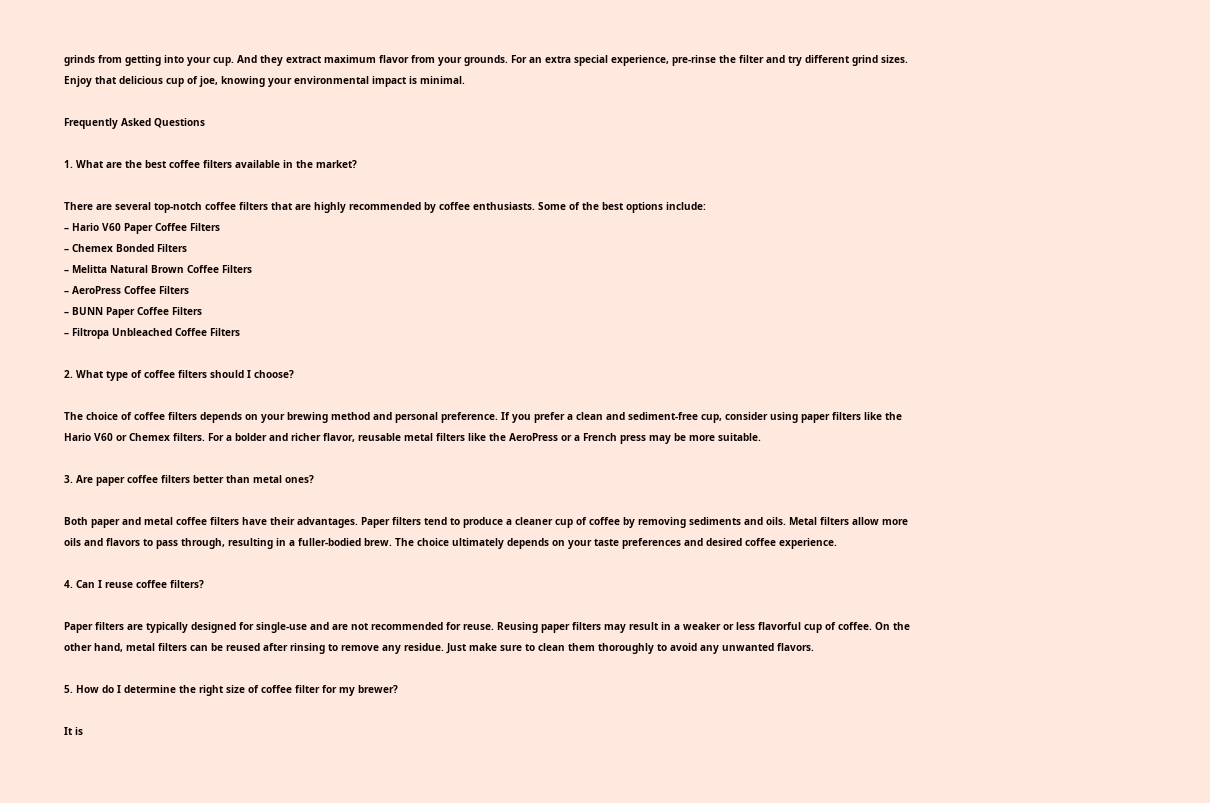grinds from getting into your cup. And they extract maximum flavor from your grounds. For an extra special experience, pre-rinse the filter and try different grind sizes. Enjoy that delicious cup of joe, knowing your environmental impact is minimal.

Frequently Asked Questions

1. What are the best coffee filters available in the market?

There are several top-notch coffee filters that are highly recommended by coffee enthusiasts. Some of the best options include:
– Hario V60 Paper Coffee Filters
– Chemex Bonded Filters
– Melitta Natural Brown Coffee Filters
– AeroPress Coffee Filters
– BUNN Paper Coffee Filters
– Filtropa Unbleached Coffee Filters

2. What type of coffee filters should I choose?

The choice of coffee filters depends on your brewing method and personal preference. If you prefer a clean and sediment-free cup, consider using paper filters like the Hario V60 or Chemex filters. For a bolder and richer flavor, reusable metal filters like the AeroPress or a French press may be more suitable.

3. Are paper coffee filters better than metal ones?

Both paper and metal coffee filters have their advantages. Paper filters tend to produce a cleaner cup of coffee by removing sediments and oils. Metal filters allow more oils and flavors to pass through, resulting in a fuller-bodied brew. The choice ultimately depends on your taste preferences and desired coffee experience.

4. Can I reuse coffee filters?

Paper filters are typically designed for single-use and are not recommended for reuse. Reusing paper filters may result in a weaker or less flavorful cup of coffee. On the other hand, metal filters can be reused after rinsing to remove any residue. Just make sure to clean them thoroughly to avoid any unwanted flavors.

5. How do I determine the right size of coffee filter for my brewer?

It is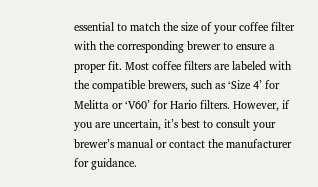essential to match the size of your coffee filter with the corresponding brewer to ensure a proper fit. Most coffee filters are labeled with the compatible brewers, such as ‘Size 4’ for Melitta or ‘V60’ for Hario filters. However, if you are uncertain, it’s best to consult your brewer’s manual or contact the manufacturer for guidance.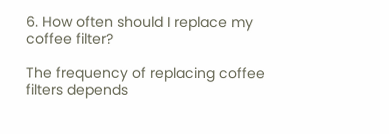6. How often should I replace my coffee filter?

The frequency of replacing coffee filters depends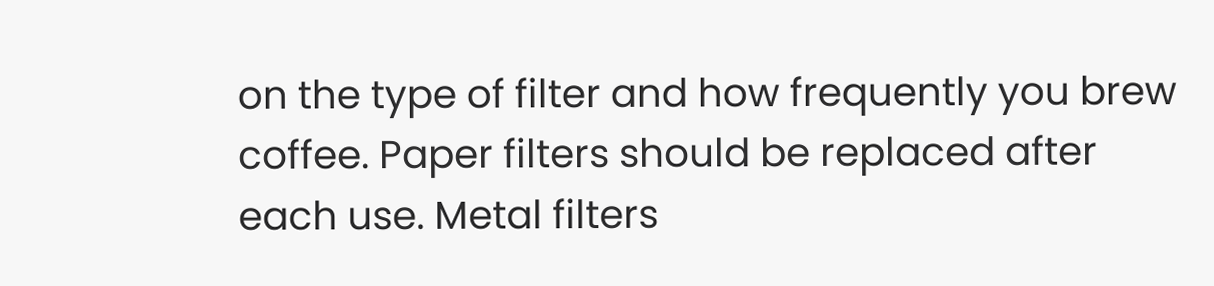on the type of filter and how frequently you brew coffee. Paper filters should be replaced after each use. Metal filters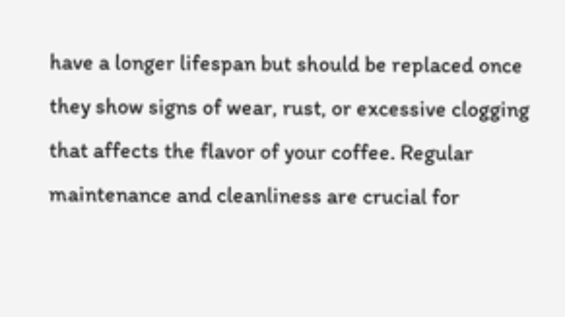have a longer lifespan but should be replaced once they show signs of wear, rust, or excessive clogging that affects the flavor of your coffee. Regular maintenance and cleanliness are crucial for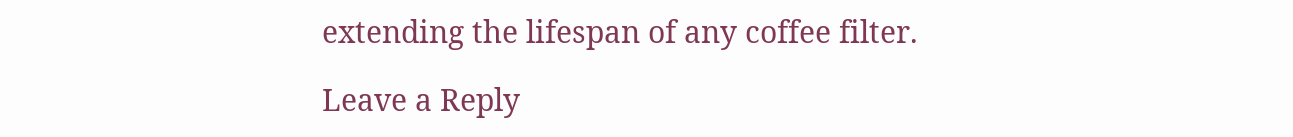extending the lifespan of any coffee filter.

Leave a Reply